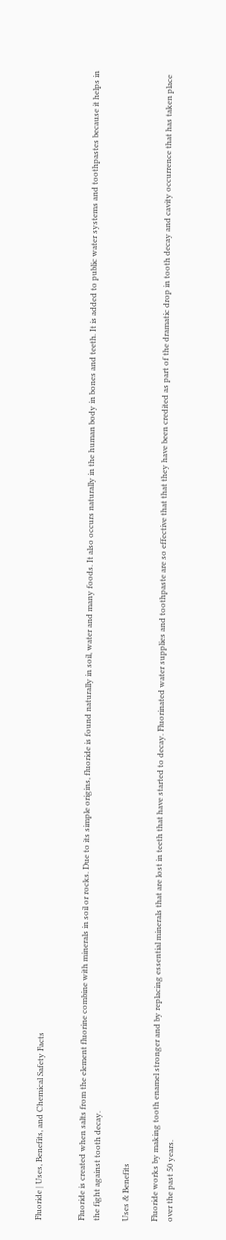Fluoride | Uses, Benefits, and Chemical Safety Facts


Fluoride is created when salts from the element fluorine combine with minerals in soil or rocks. Due to its simple origins, fluoride is found naturally in soil, water and many foods. It also occurs naturally in the human body in bones and teeth. It is added to public water systems and toothpastes because it helps in the fight against tooth decay.

Uses & Benefits

Fluoride works by making tooth enamel stronger and by replacing essential minerals that are lost in teeth that have started to decay. Fluorinated water supplies and toothpaste are so effective that that they have been credited as part of the dramatic drop in tooth decay and cavity occurrence that has taken place over the past 50 years.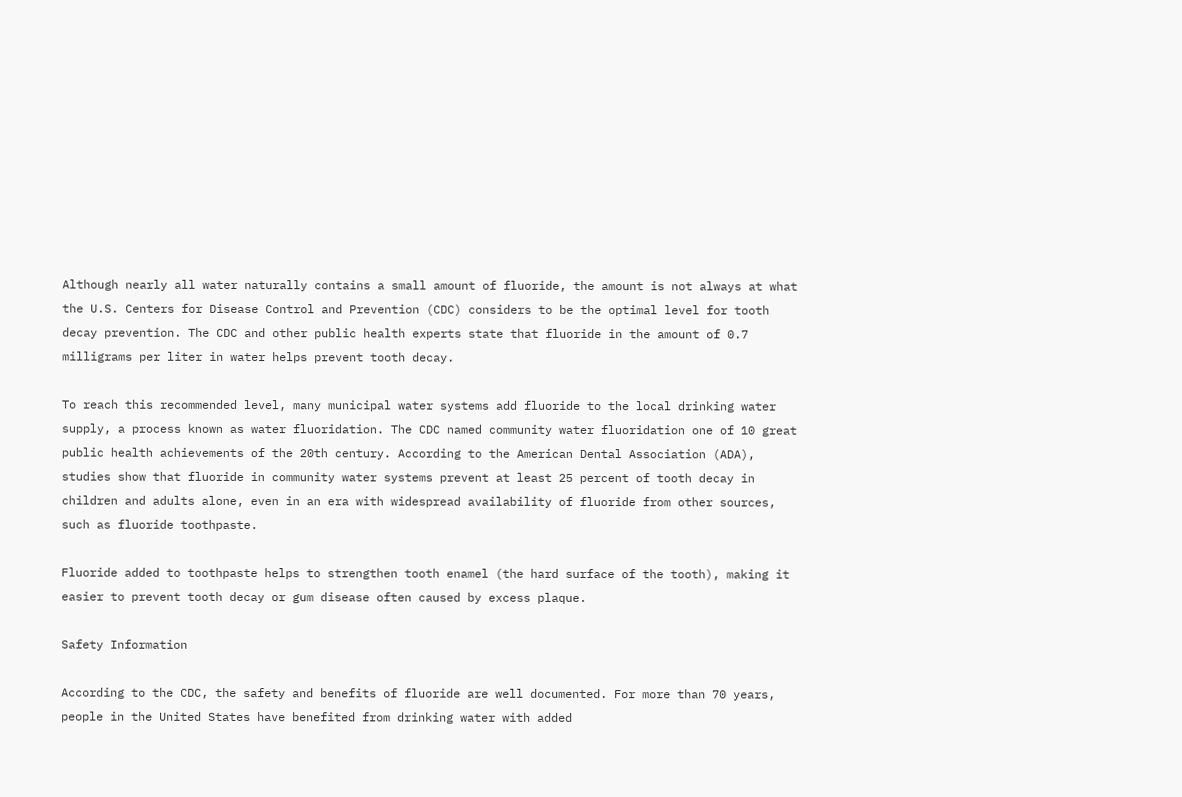Although nearly all water naturally contains a small amount of fluoride, the amount is not always at what the U.S. Centers for Disease Control and Prevention (CDC) considers to be the optimal level for tooth decay prevention. The CDC and other public health experts state that fluoride in the amount of 0.7 milligrams per liter in water helps prevent tooth decay.

To reach this recommended level, many municipal water systems add fluoride to the local drinking water supply, a process known as water fluoridation. The CDC named community water fluoridation one of 10 great public health achievements of the 20th century. According to the American Dental Association (ADA), studies show that fluoride in community water systems prevent at least 25 percent of tooth decay in children and adults alone, even in an era with widespread availability of fluoride from other sources, such as fluoride toothpaste.

Fluoride added to toothpaste helps to strengthen tooth enamel (the hard surface of the tooth), making it easier to prevent tooth decay or gum disease often caused by excess plaque.

Safety Information

According to the CDC, the safety and benefits of fluoride are well documented. For more than 70 years, people in the United States have benefited from drinking water with added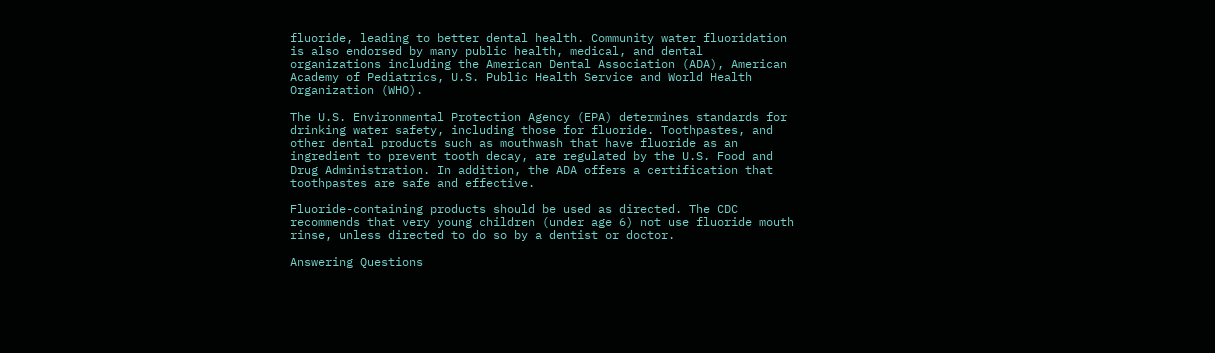fluoride, leading to better dental health. Community water fluoridation is also endorsed by many public health, medical, and dental organizations including the American Dental Association (ADA), American Academy of Pediatrics, U.S. Public Health Service and World Health Organization (WHO).

The U.S. Environmental Protection Agency (EPA) determines standards for drinking water safety, including those for fluoride. Toothpastes, and other dental products such as mouthwash that have fluoride as an ingredient to prevent tooth decay, are regulated by the U.S. Food and Drug Administration. In addition, the ADA offers a certification that toothpastes are safe and effective.

Fluoride-containing products should be used as directed. The CDC recommends that very young children (under age 6) not use fluoride mouth rinse, unless directed to do so by a dentist or doctor.

Answering Questions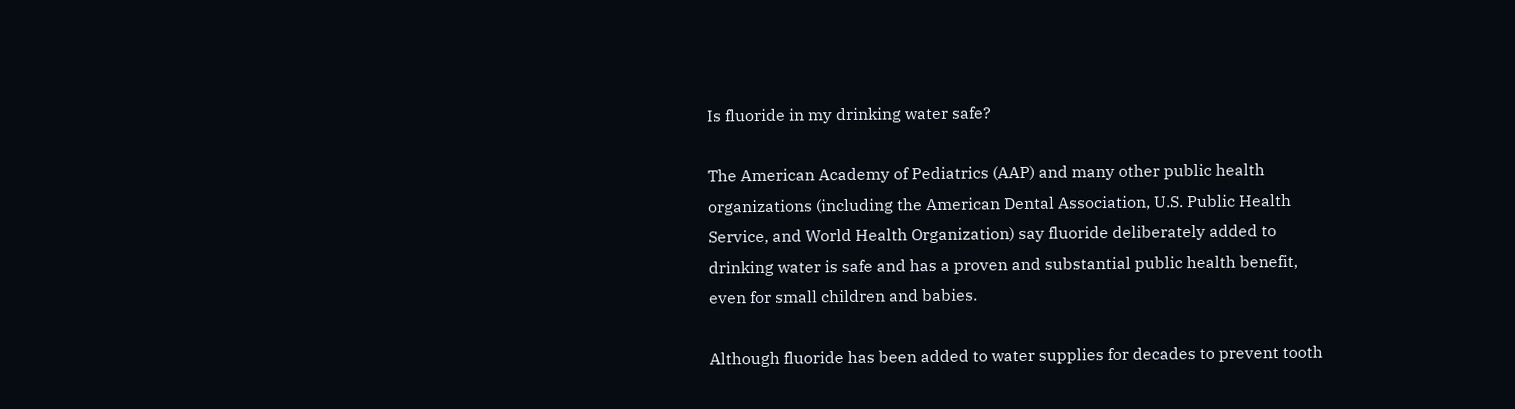Is fluoride in my drinking water safe?

The American Academy of Pediatrics (AAP) and many other public health organizations (including the American Dental Association, U.S. Public Health Service, and World Health Organization) say fluoride deliberately added to drinking water is safe and has a proven and substantial public health benefit, even for small children and babies.

Although fluoride has been added to water supplies for decades to prevent tooth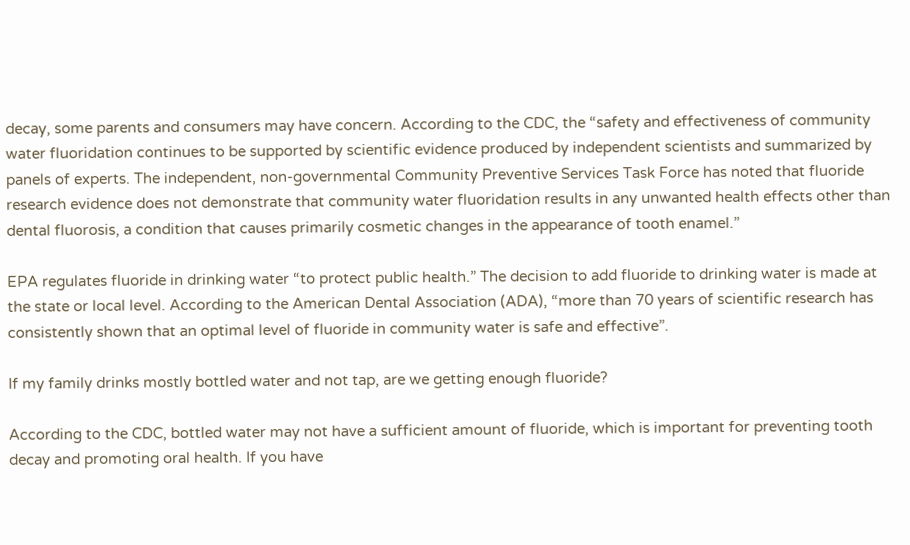decay, some parents and consumers may have concern. According to the CDC, the “safety and effectiveness of community water fluoridation continues to be supported by scientific evidence produced by independent scientists and summarized by panels of experts. The independent, non-governmental Community Preventive Services Task Force has noted that fluoride research evidence does not demonstrate that community water fluoridation results in any unwanted health effects other than dental fluorosis, a condition that causes primarily cosmetic changes in the appearance of tooth enamel.”

EPA regulates fluoride in drinking water “to protect public health.” The decision to add fluoride to drinking water is made at the state or local level. According to the American Dental Association (ADA), “more than 70 years of scientific research has consistently shown that an optimal level of fluoride in community water is safe and effective”.

If my family drinks mostly bottled water and not tap, are we getting enough fluoride?

According to the CDC, bottled water may not have a sufficient amount of fluoride, which is important for preventing tooth decay and promoting oral health. If you have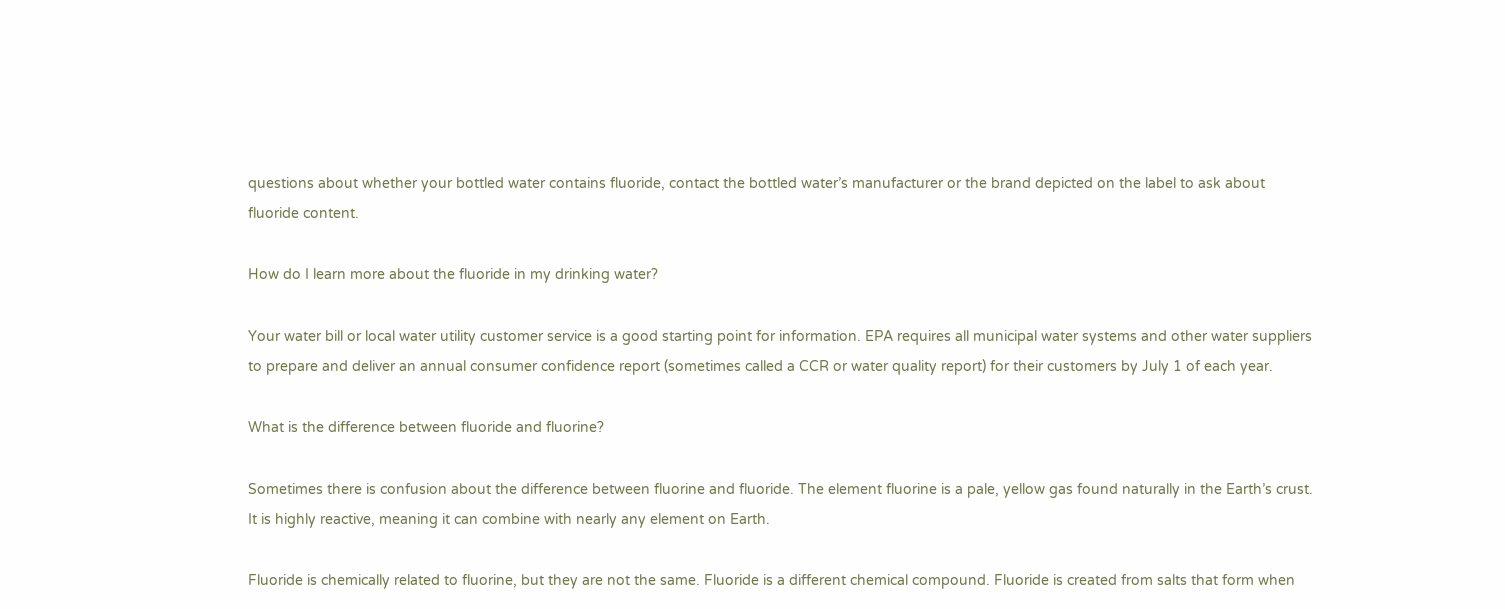questions about whether your bottled water contains fluoride, contact the bottled water’s manufacturer or the brand depicted on the label to ask about fluoride content.

How do I learn more about the fluoride in my drinking water?

Your water bill or local water utility customer service is a good starting point for information. EPA requires all municipal water systems and other water suppliers to prepare and deliver an annual consumer confidence report (sometimes called a CCR or water quality report) for their customers by July 1 of each year.

What is the difference between fluoride and fluorine?

Sometimes there is confusion about the difference between fluorine and fluoride. The element fluorine is a pale, yellow gas found naturally in the Earth’s crust. It is highly reactive, meaning it can combine with nearly any element on Earth.

Fluoride is chemically related to fluorine, but they are not the same. Fluoride is a different chemical compound. Fluoride is created from salts that form when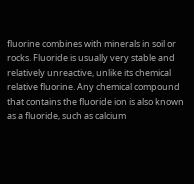fluorine combines with minerals in soil or rocks. Fluoride is usually very stable and relatively unreactive, unlike its chemical relative fluorine. Any chemical compound that contains the fluoride ion is also known as a fluoride, such as calcium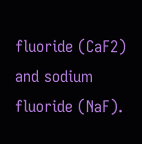fluoride (CaF2) and sodium fluoride (NaF).